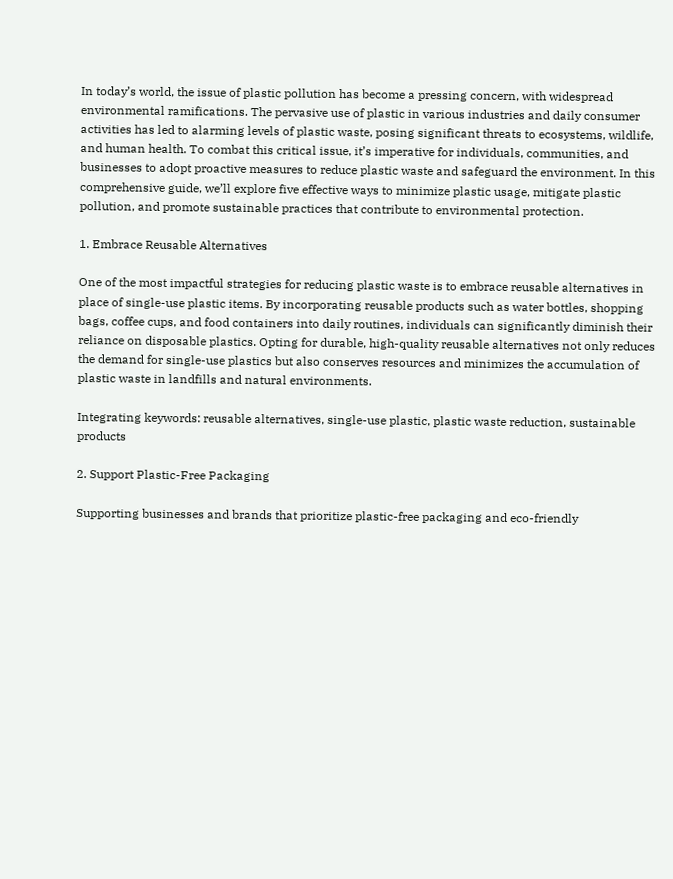In today’s world, the issue of plastic pollution has become a pressing concern, with widespread environmental ramifications. The pervasive use of plastic in various industries and daily consumer activities has led to alarming levels of plastic waste, posing significant threats to ecosystems, wildlife, and human health. To combat this critical issue, it’s imperative for individuals, communities, and businesses to adopt proactive measures to reduce plastic waste and safeguard the environment. In this comprehensive guide, we’ll explore five effective ways to minimize plastic usage, mitigate plastic pollution, and promote sustainable practices that contribute to environmental protection.

1. Embrace Reusable Alternatives

One of the most impactful strategies for reducing plastic waste is to embrace reusable alternatives in place of single-use plastic items. By incorporating reusable products such as water bottles, shopping bags, coffee cups, and food containers into daily routines, individuals can significantly diminish their reliance on disposable plastics. Opting for durable, high-quality reusable alternatives not only reduces the demand for single-use plastics but also conserves resources and minimizes the accumulation of plastic waste in landfills and natural environments.

Integrating keywords: reusable alternatives, single-use plastic, plastic waste reduction, sustainable products

2. Support Plastic-Free Packaging

Supporting businesses and brands that prioritize plastic-free packaging and eco-friendly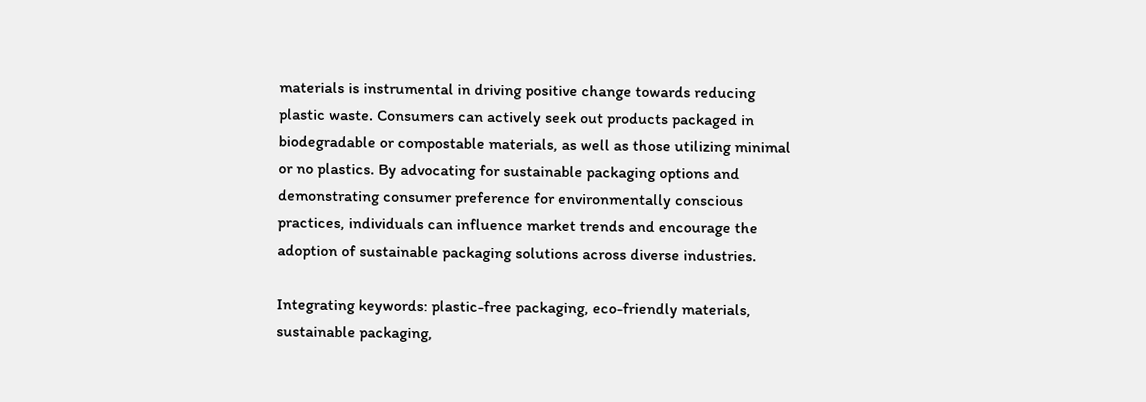materials is instrumental in driving positive change towards reducing plastic waste. Consumers can actively seek out products packaged in biodegradable or compostable materials, as well as those utilizing minimal or no plastics. By advocating for sustainable packaging options and demonstrating consumer preference for environmentally conscious practices, individuals can influence market trends and encourage the adoption of sustainable packaging solutions across diverse industries.

Integrating keywords: plastic-free packaging, eco-friendly materials, sustainable packaging,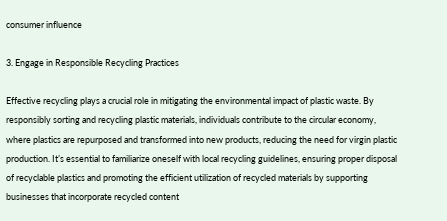consumer influence

3. Engage in Responsible Recycling Practices

Effective recycling plays a crucial role in mitigating the environmental impact of plastic waste. By responsibly sorting and recycling plastic materials, individuals contribute to the circular economy, where plastics are repurposed and transformed into new products, reducing the need for virgin plastic production. It’s essential to familiarize oneself with local recycling guidelines, ensuring proper disposal of recyclable plastics and promoting the efficient utilization of recycled materials by supporting businesses that incorporate recycled content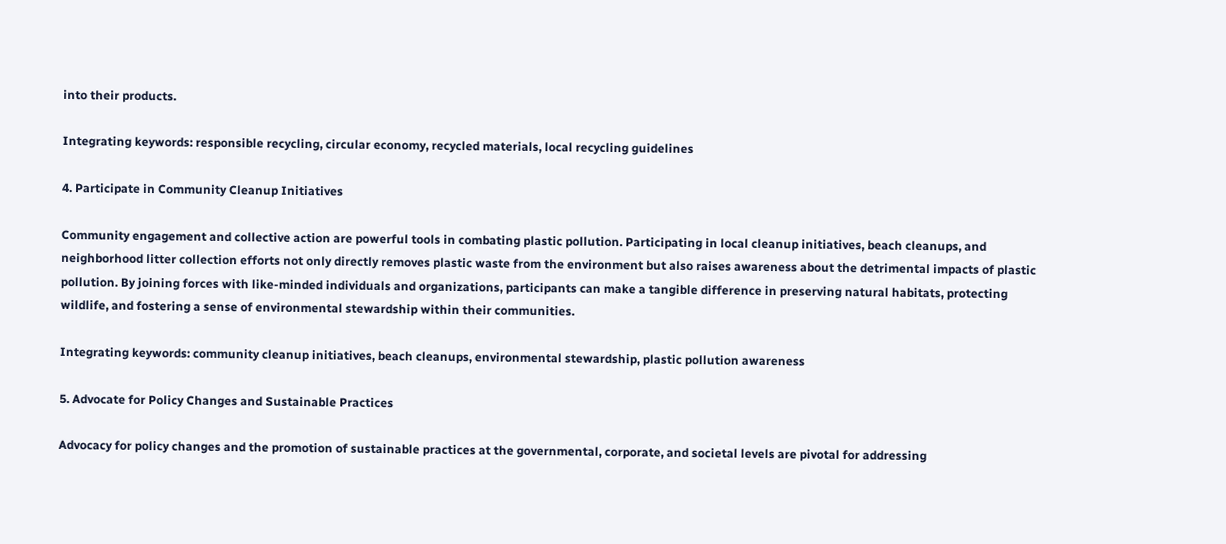into their products.

Integrating keywords: responsible recycling, circular economy, recycled materials, local recycling guidelines

4. Participate in Community Cleanup Initiatives

Community engagement and collective action are powerful tools in combating plastic pollution. Participating in local cleanup initiatives, beach cleanups, and neighborhood litter collection efforts not only directly removes plastic waste from the environment but also raises awareness about the detrimental impacts of plastic pollution. By joining forces with like-minded individuals and organizations, participants can make a tangible difference in preserving natural habitats, protecting wildlife, and fostering a sense of environmental stewardship within their communities.

Integrating keywords: community cleanup initiatives, beach cleanups, environmental stewardship, plastic pollution awareness

5. Advocate for Policy Changes and Sustainable Practices

Advocacy for policy changes and the promotion of sustainable practices at the governmental, corporate, and societal levels are pivotal for addressing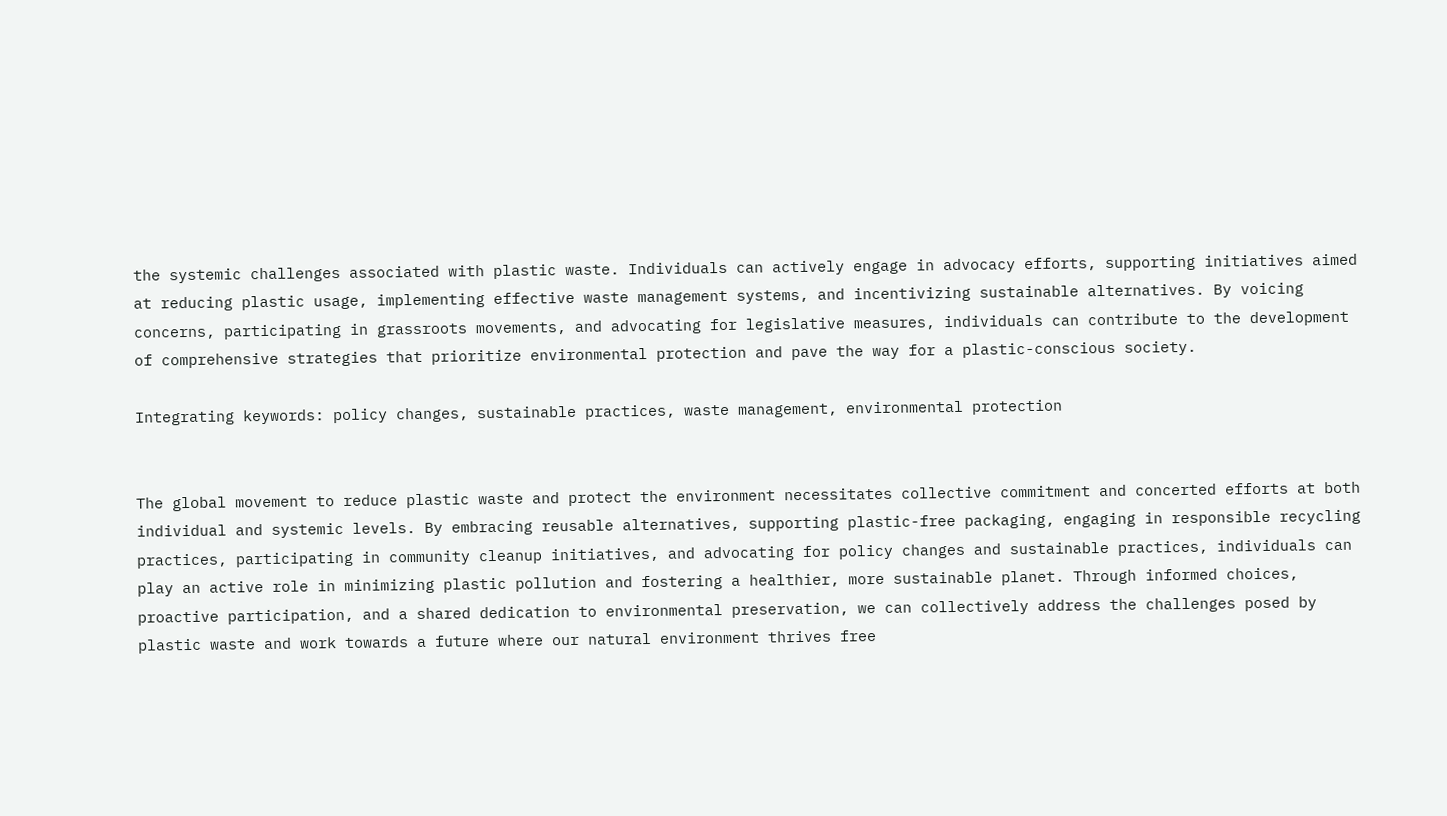the systemic challenges associated with plastic waste. Individuals can actively engage in advocacy efforts, supporting initiatives aimed at reducing plastic usage, implementing effective waste management systems, and incentivizing sustainable alternatives. By voicing concerns, participating in grassroots movements, and advocating for legislative measures, individuals can contribute to the development of comprehensive strategies that prioritize environmental protection and pave the way for a plastic-conscious society.

Integrating keywords: policy changes, sustainable practices, waste management, environmental protection


The global movement to reduce plastic waste and protect the environment necessitates collective commitment and concerted efforts at both individual and systemic levels. By embracing reusable alternatives, supporting plastic-free packaging, engaging in responsible recycling practices, participating in community cleanup initiatives, and advocating for policy changes and sustainable practices, individuals can play an active role in minimizing plastic pollution and fostering a healthier, more sustainable planet. Through informed choices, proactive participation, and a shared dedication to environmental preservation, we can collectively address the challenges posed by plastic waste and work towards a future where our natural environment thrives free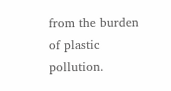from the burden of plastic pollution.